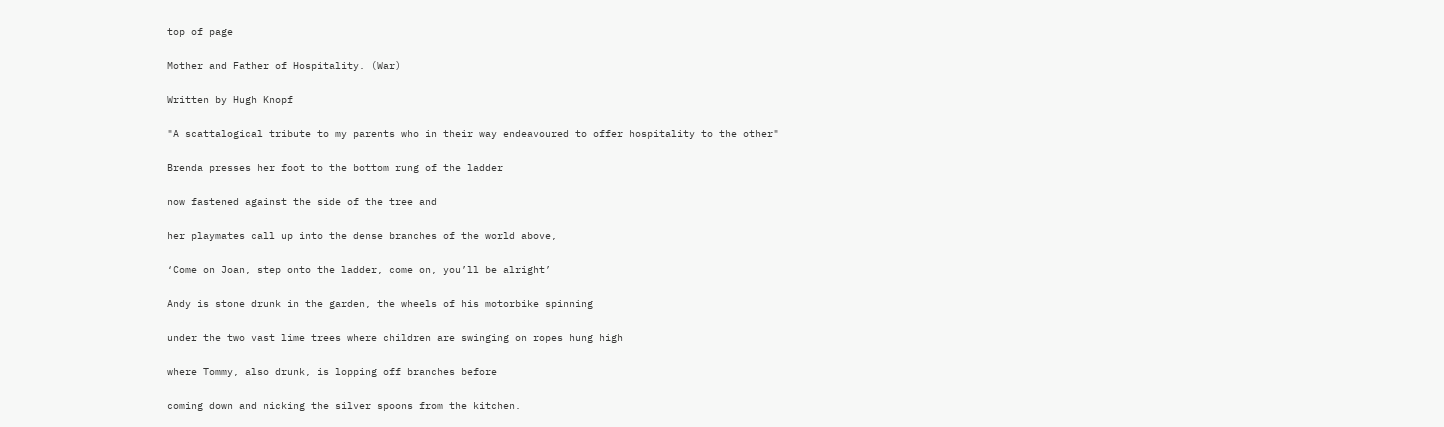top of page

Mother and Father of Hospitality. (War)

Written by Hugh Knopf

"A scattalogical tribute to my parents who in their way endeavoured to offer hospitality to the other"

Brenda presses her foot to the bottom rung of the ladder

now fastened against the side of the tree and

her playmates call up into the dense branches of the world above,

‘Come on Joan, step onto the ladder, come on, you’ll be alright’

Andy is stone drunk in the garden, the wheels of his motorbike spinning

under the two vast lime trees where children are swinging on ropes hung high

where Tommy, also drunk, is lopping off branches before

coming down and nicking the silver spoons from the kitchen.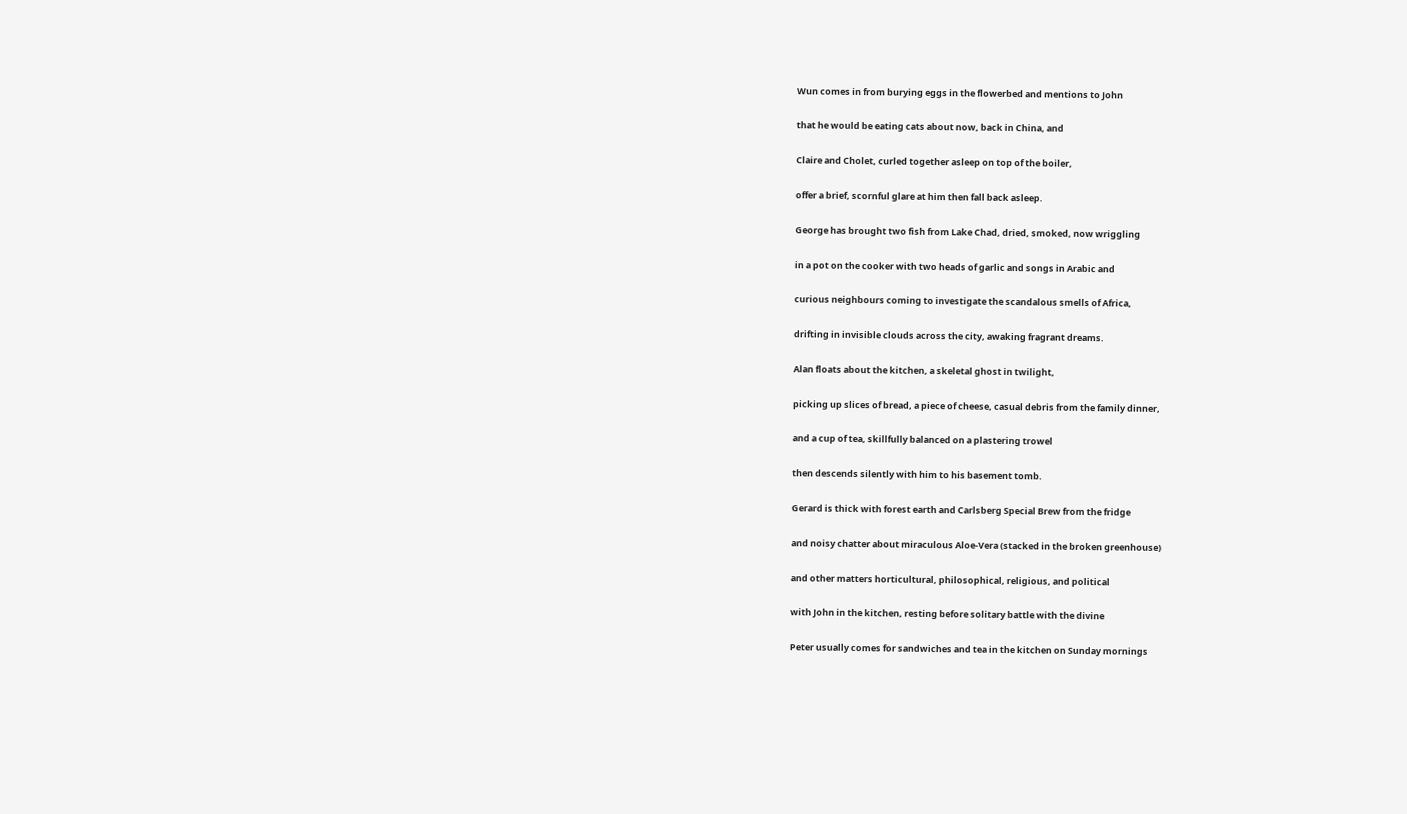Wun comes in from burying eggs in the flowerbed and mentions to John

that he would be eating cats about now, back in China, and

Claire and Cholet, curled together asleep on top of the boiler,

offer a brief, scornful glare at him then fall back asleep.

George has brought two fish from Lake Chad, dried, smoked, now wriggling

in a pot on the cooker with two heads of garlic and songs in Arabic and

curious neighbours coming to investigate the scandalous smells of Africa,

drifting in invisible clouds across the city, awaking fragrant dreams.

Alan floats about the kitchen, a skeletal ghost in twilight,

picking up slices of bread, a piece of cheese, casual debris from the family dinner,

and a cup of tea, skillfully balanced on a plastering trowel

then descends silently with him to his basement tomb.

Gerard is thick with forest earth and Carlsberg Special Brew from the fridge

and noisy chatter about miraculous Aloe-Vera (stacked in the broken greenhouse)

and other matters horticultural, philosophical, religious, and political

with John in the kitchen, resting before solitary battle with the divine

Peter usually comes for sandwiches and tea in the kitchen on Sunday mornings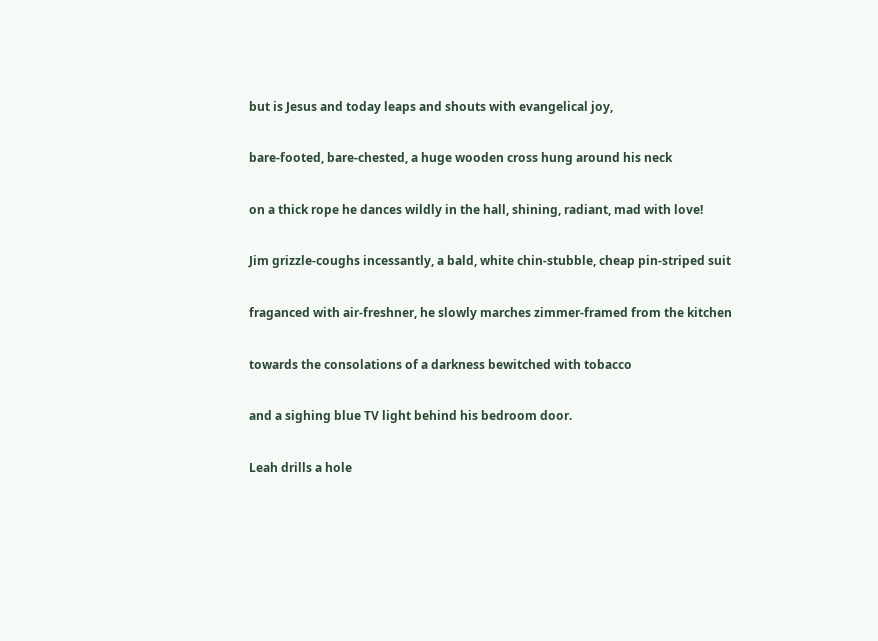but is Jesus and today leaps and shouts with evangelical joy,

bare-footed, bare-chested, a huge wooden cross hung around his neck

on a thick rope he dances wildly in the hall, shining, radiant, mad with love!

Jim grizzle-coughs incessantly, a bald, white chin-stubble, cheap pin-striped suit

fraganced with air-freshner, he slowly marches zimmer-framed from the kitchen

towards the consolations of a darkness bewitched with tobacco

and a sighing blue TV light behind his bedroom door.

Leah drills a hole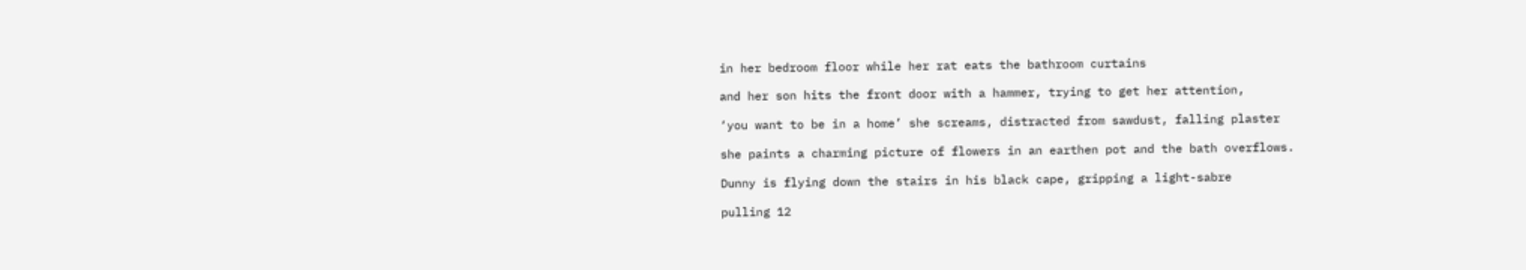in her bedroom floor while her rat eats the bathroom curtains

and her son hits the front door with a hammer, trying to get her attention,

‘you want to be in a home’ she screams, distracted from sawdust, falling plaster

she paints a charming picture of flowers in an earthen pot and the bath overflows.

Dunny is flying down the stairs in his black cape, gripping a light-sabre

pulling 12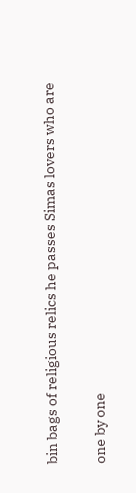bin bags of religious relics he passes Simas lovers who are

one by one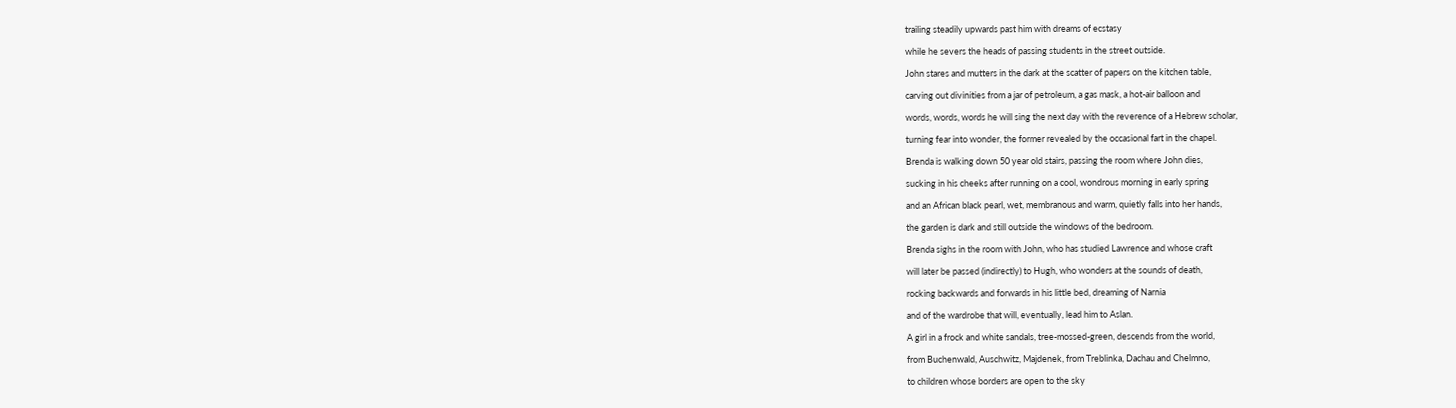trailing steadily upwards past him with dreams of ecstasy

while he severs the heads of passing students in the street outside.

John stares and mutters in the dark at the scatter of papers on the kitchen table,

carving out divinities from a jar of petroleum, a gas mask, a hot-air balloon and

words, words, words he will sing the next day with the reverence of a Hebrew scholar,

turning fear into wonder, the former revealed by the occasional fart in the chapel.

Brenda is walking down 50 year old stairs, passing the room where John dies,

sucking in his cheeks after running on a cool, wondrous morning in early spring

and an African black pearl, wet, membranous and warm, quietly falls into her hands,

the garden is dark and still outside the windows of the bedroom.

Brenda sighs in the room with John, who has studied Lawrence and whose craft

will later be passed (indirectly) to Hugh, who wonders at the sounds of death,

rocking backwards and forwards in his little bed, dreaming of Narnia

and of the wardrobe that will, eventually, lead him to Aslan.

A girl in a frock and white sandals, tree-mossed-green, descends from the world,

from Buchenwald, Auschwitz, Majdenek, from Treblinka, Dachau and Chelmno,

to children whose borders are open to the sky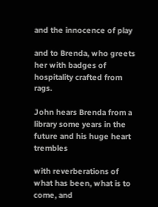and the innocence of play

and to Brenda, who greets her with badges of hospitality crafted from rags.

John hears Brenda from a library some years in the future and his huge heart trembles

with reverberations of what has been, what is to come, and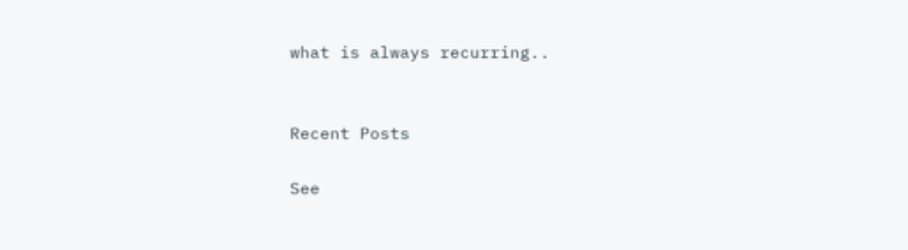what is always recurring..


Recent Posts

See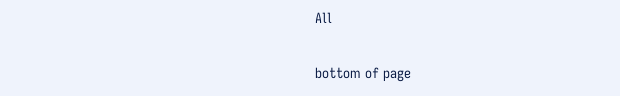All


bottom of page